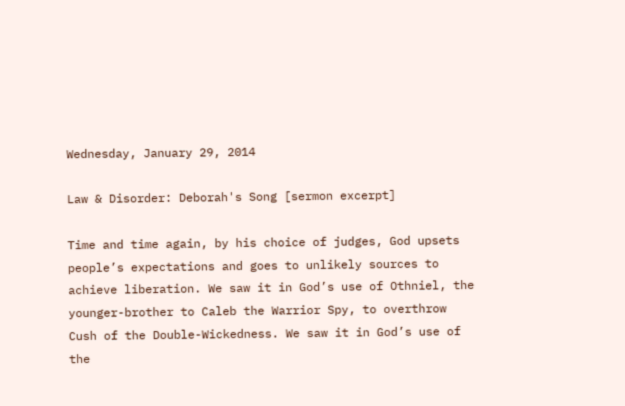Wednesday, January 29, 2014

Law & Disorder: Deborah's Song [sermon excerpt]

Time and time again, by his choice of judges, God upsets people’s expectations and goes to unlikely sources to achieve liberation. We saw it in God’s use of Othniel, the younger-brother to Caleb the Warrior Spy, to overthrow Cush of the Double-Wickedness. We saw it in God’s use of the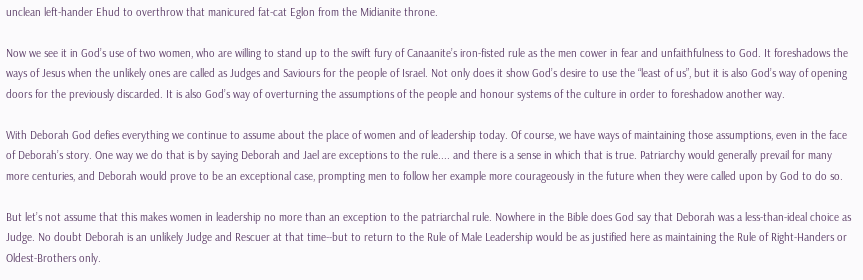unclean left-hander Ehud to overthrow that manicured fat-cat Eglon from the Midianite throne.

Now we see it in God’s use of two women, who are willing to stand up to the swift fury of Canaanite’s iron-fisted rule as the men cower in fear and unfaithfulness to God. It foreshadows the ways of Jesus when the unlikely ones are called as Judges and Saviours for the people of Israel. Not only does it show God’s desire to use the “least of us”, but it is also God’s way of opening doors for the previously discarded. It is also God’s way of overturning the assumptions of the people and honour systems of the culture in order to foreshadow another way.

With Deborah God defies everything we continue to assume about the place of women and of leadership today. Of course, we have ways of maintaining those assumptions, even in the face of Deborah’s story. One way we do that is by saying Deborah and Jael are exceptions to the rule.... and there is a sense in which that is true. Patriarchy would generally prevail for many more centuries, and Deborah would prove to be an exceptional case, prompting men to follow her example more courageously in the future when they were called upon by God to do so.

But let’s not assume that this makes women in leadership no more than an exception to the patriarchal rule. Nowhere in the Bible does God say that Deborah was a less-than-ideal choice as Judge. No doubt Deborah is an unlikely Judge and Rescuer at that time--but to return to the Rule of Male Leadership would be as justified here as maintaining the Rule of Right-Handers or Oldest-Brothers only.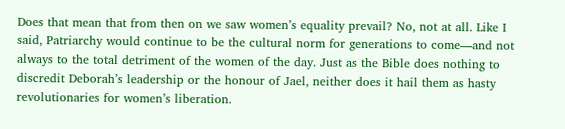Does that mean that from then on we saw women’s equality prevail? No, not at all. Like I said, Patriarchy would continue to be the cultural norm for generations to come—and not always to the total detriment of the women of the day. Just as the Bible does nothing to discredit Deborah’s leadership or the honour of Jael, neither does it hail them as hasty revolutionaries for women’s liberation.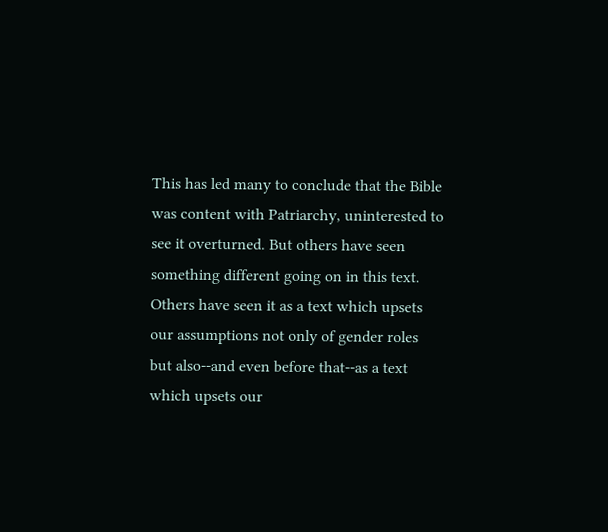This has led many to conclude that the Bible was content with Patriarchy, uninterested to see it overturned. But others have seen something different going on in this text. Others have seen it as a text which upsets our assumptions not only of gender roles but also--and even before that--as a text which upsets our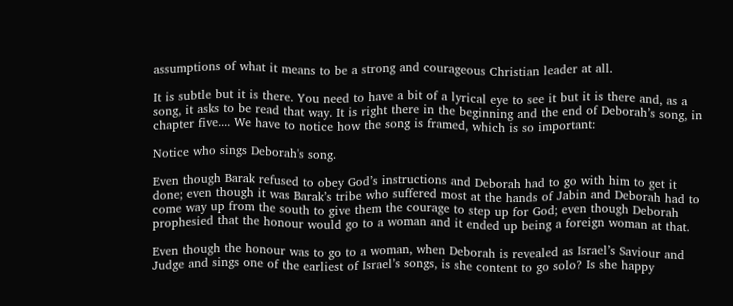assumptions of what it means to be a strong and courageous Christian leader at all.

It is subtle but it is there. You need to have a bit of a lyrical eye to see it but it is there and, as a song, it asks to be read that way. It is right there in the beginning and the end of Deborah’s song, in chapter five.... We have to notice how the song is framed, which is so important:

Notice who sings Deborah's song.

Even though Barak refused to obey God’s instructions and Deborah had to go with him to get it done; even though it was Barak’s tribe who suffered most at the hands of Jabin and Deborah had to come way up from the south to give them the courage to step up for God; even though Deborah prophesied that the honour would go to a woman and it ended up being a foreign woman at that.

Even though the honour was to go to a woman, when Deborah is revealed as Israel’s Saviour and Judge and sings one of the earliest of Israel’s songs, is she content to go solo? Is she happy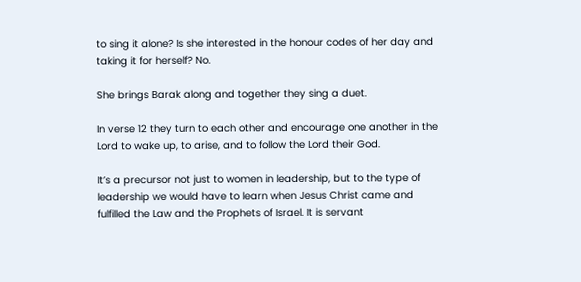to sing it alone? Is she interested in the honour codes of her day and taking it for herself? No.

She brings Barak along and together they sing a duet.

In verse 12 they turn to each other and encourage one another in the Lord to wake up, to arise, and to follow the Lord their God.

It’s a precursor not just to women in leadership, but to the type of leadership we would have to learn when Jesus Christ came and fulfilled the Law and the Prophets of Israel. It is servant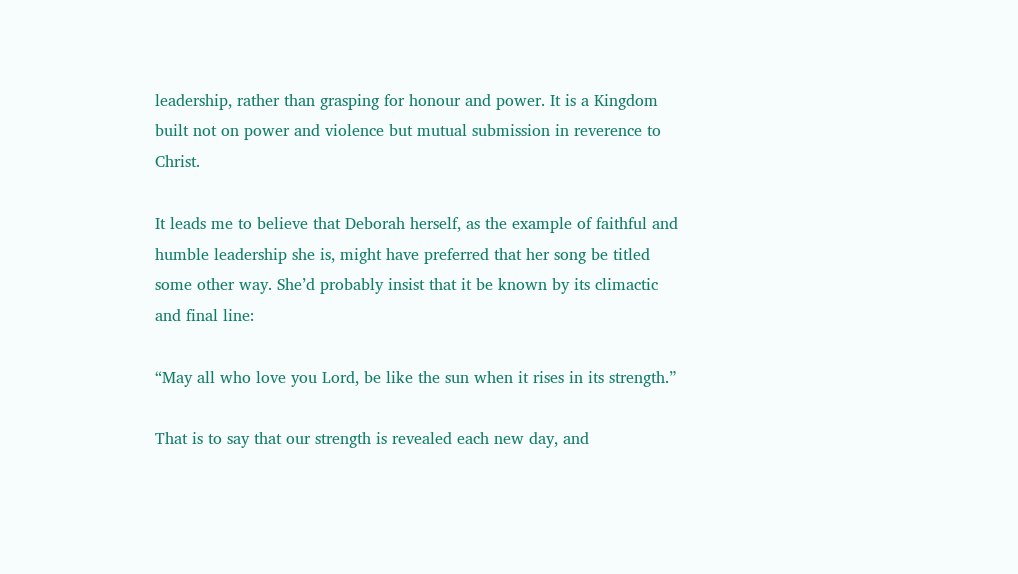leadership, rather than grasping for honour and power. It is a Kingdom built not on power and violence but mutual submission in reverence to Christ.

It leads me to believe that Deborah herself, as the example of faithful and humble leadership she is, might have preferred that her song be titled some other way. She’d probably insist that it be known by its climactic and final line:

“May all who love you Lord, be like the sun when it rises in its strength.”

That is to say that our strength is revealed each new day, and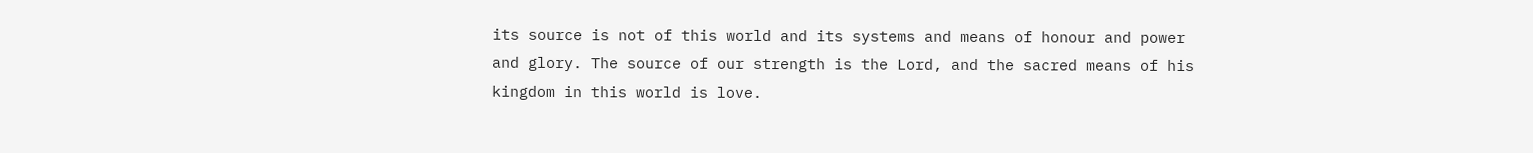its source is not of this world and its systems and means of honour and power and glory. The source of our strength is the Lord, and the sacred means of his kingdom in this world is love.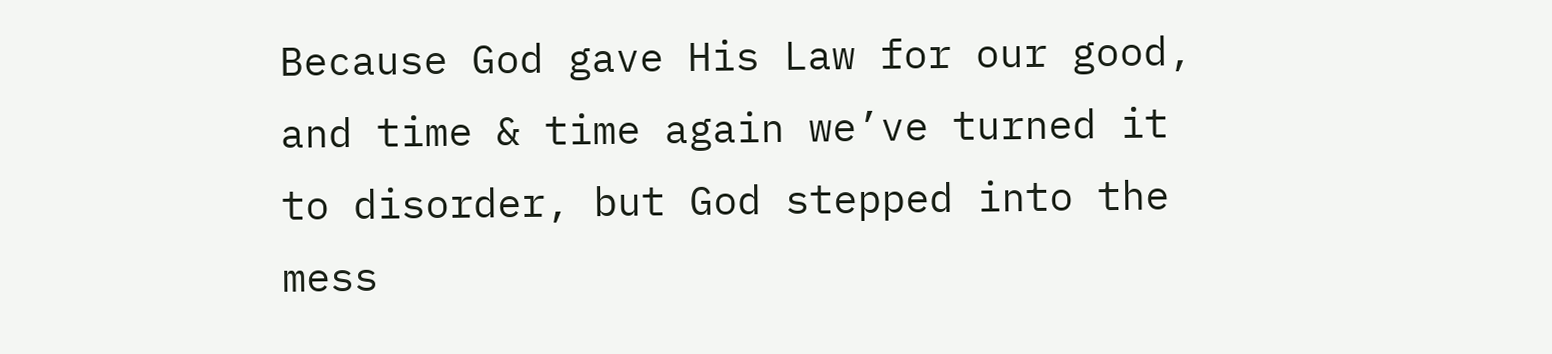Because God gave His Law for our good, and time & time again we’ve turned it to disorder, but God stepped into the mess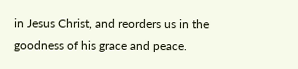in Jesus Christ, and reorders us in the goodness of his grace and peace.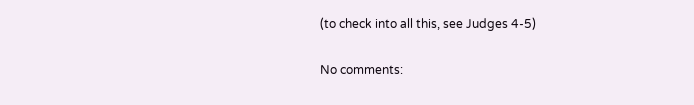(to check into all this, see Judges 4-5)

No comments: